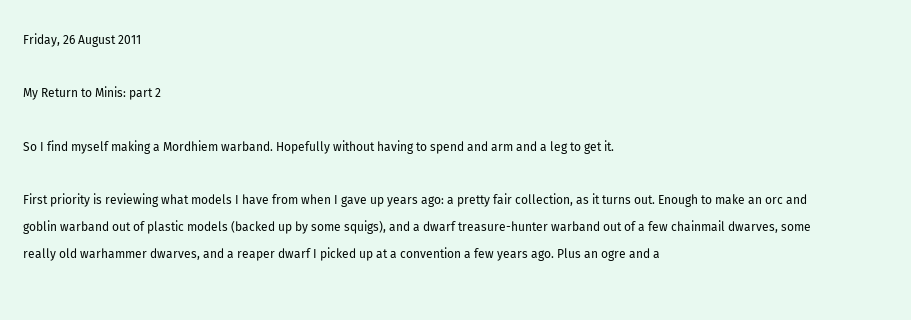Friday, 26 August 2011

My Return to Minis: part 2

So I find myself making a Mordhiem warband. Hopefully without having to spend and arm and a leg to get it.

First priority is reviewing what models I have from when I gave up years ago: a pretty fair collection, as it turns out. Enough to make an orc and goblin warband out of plastic models (backed up by some squigs), and a dwarf treasure-hunter warband out of a few chainmail dwarves, some really old warhammer dwarves, and a reaper dwarf I picked up at a convention a few years ago. Plus an ogre and a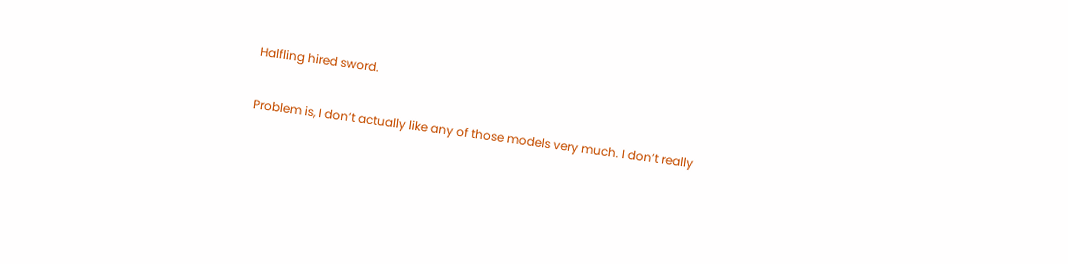Halfling hired sword.

Problem is, I don’t actually like any of those models very much. I don’t really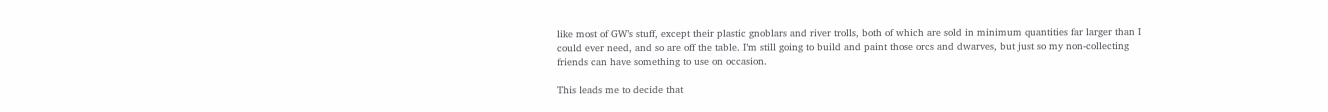like most of GW’s stuff, except their plastic gnoblars and river trolls, both of which are sold in minimum quantities far larger than I could ever need, and so are off the table. I’m still going to build and paint those orcs and dwarves, but just so my non-collecting friends can have something to use on occasion.

This leads me to decide that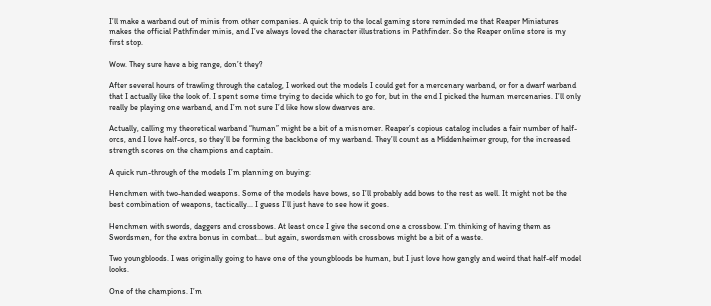I’ll make a warband out of minis from other companies. A quick trip to the local gaming store reminded me that Reaper Miniatures makes the official Pathfinder minis, and I’ve always loved the character illustrations in Pathfinder. So the Reaper online store is my first stop.

Wow. They sure have a big range, don’t they?

After several hours of trawling through the catalog, I worked out the models I could get for a mercenary warband, or for a dwarf warband that I actually like the look of. I spent some time trying to decide which to go for, but in the end I picked the human mercenaries. I’ll only really be playing one warband, and I’m not sure I’d like how slow dwarves are.

Actually, calling my theoretical warband “human” might be a bit of a misnomer. Reaper’s copious catalog includes a fair number of half-orcs, and I love half-orcs, so they’ll be forming the backbone of my warband. They’ll count as a Middenheimer group, for the increased strength scores on the champions and captain.

A quick run-through of the models I’m planning on buying:

Henchmen with two-handed weapons. Some of the models have bows, so I’ll probably add bows to the rest as well. It might not be the best combination of weapons, tactically... I guess I’ll just have to see how it goes.

Henchmen with swords, daggers and crossbows. At least once I give the second one a crossbow. I’m thinking of having them as Swordsmen, for the extra bonus in combat... but again, swordsmen with crossbows might be a bit of a waste.

Two youngbloods. I was originally going to have one of the youngbloods be human, but I just love how gangly and weird that half-elf model looks.

One of the champions. I’m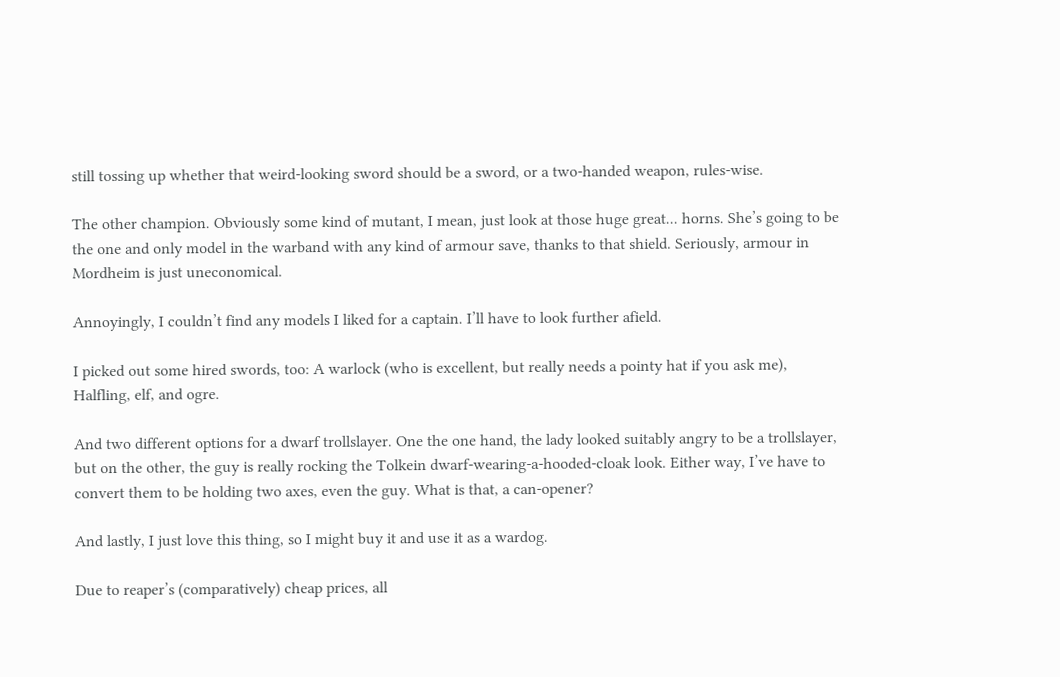still tossing up whether that weird-looking sword should be a sword, or a two-handed weapon, rules-wise.

The other champion. Obviously some kind of mutant, I mean, just look at those huge great... horns. She’s going to be the one and only model in the warband with any kind of armour save, thanks to that shield. Seriously, armour in Mordheim is just uneconomical.

Annoyingly, I couldn’t find any models I liked for a captain. I’ll have to look further afield.

I picked out some hired swords, too: A warlock (who is excellent, but really needs a pointy hat if you ask me), Halfling, elf, and ogre.

And two different options for a dwarf trollslayer. One the one hand, the lady looked suitably angry to be a trollslayer, but on the other, the guy is really rocking the Tolkein dwarf-wearing-a-hooded-cloak look. Either way, I’ve have to convert them to be holding two axes, even the guy. What is that, a can-opener?

And lastly, I just love this thing, so I might buy it and use it as a wardog.

Due to reaper’s (comparatively) cheap prices, all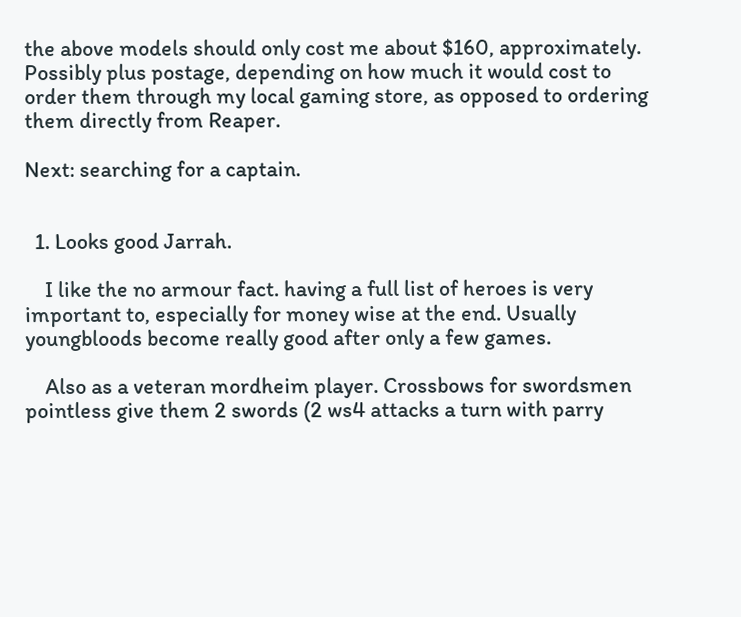the above models should only cost me about $160, approximately. Possibly plus postage, depending on how much it would cost to order them through my local gaming store, as opposed to ordering them directly from Reaper.

Next: searching for a captain.


  1. Looks good Jarrah.

    I like the no armour fact. having a full list of heroes is very important to, especially for money wise at the end. Usually youngbloods become really good after only a few games.

    Also as a veteran mordheim player. Crossbows for swordsmen pointless give them 2 swords (2 ws4 attacks a turn with parry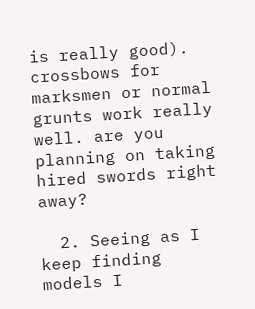is really good). crossbows for marksmen or normal grunts work really well. are you planning on taking hired swords right away?

  2. Seeing as I keep finding models I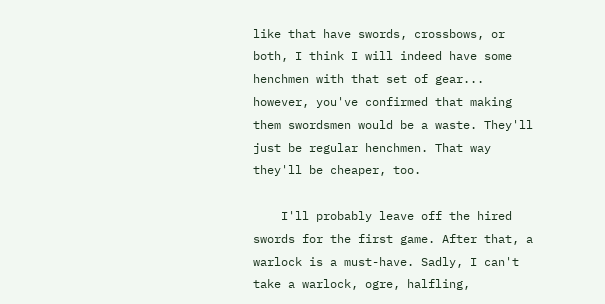like that have swords, crossbows, or both, I think I will indeed have some henchmen with that set of gear... however, you've confirmed that making them swordsmen would be a waste. They'll just be regular henchmen. That way they'll be cheaper, too.

    I'll probably leave off the hired swords for the first game. After that, a warlock is a must-have. Sadly, I can't take a warlock, ogre, halfling,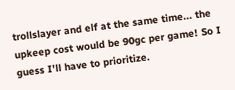trollslayer and elf at the same time... the upkeep cost would be 90gc per game! So I guess I'll have to prioritize.